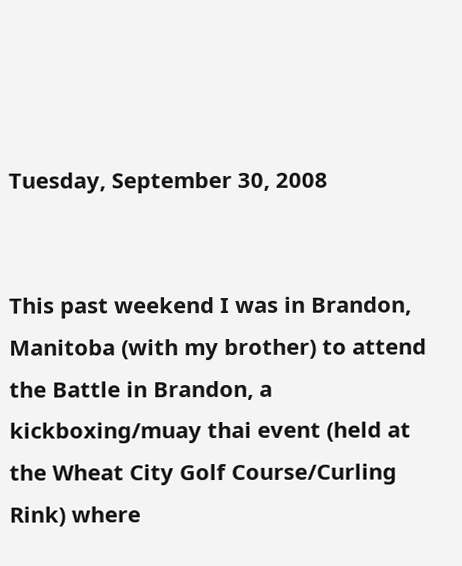Tuesday, September 30, 2008


This past weekend I was in Brandon, Manitoba (with my brother) to attend the Battle in Brandon, a kickboxing/muay thai event (held at the Wheat City Golf Course/Curling Rink) where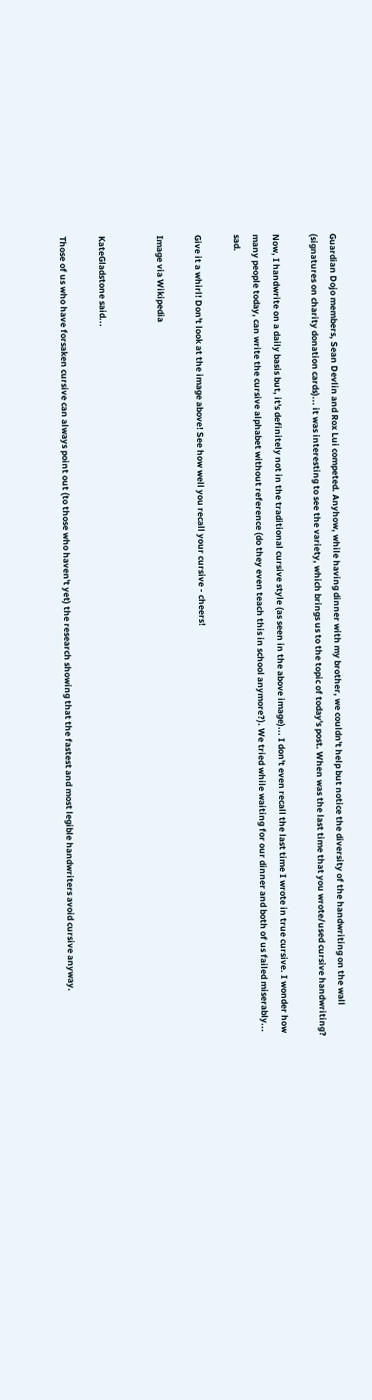Guardian Dojo members, Sean Devlin and Rox Lui competed. Anyhow, while having dinner with my brother, we couldn't help but notice the diversity of the handwriting on the wall (signatures on charity donation cards)... it was interesting to see the variety, which brings us to the topic of today's post. When was the last time that you wrote/used cursive handwriting?

Now, I handwrite on a daily basis but, it's definitely not in the traditional cursive style (as seen in the above image)... I don't even recall the last time I wrote in true cursive. I wonder how many people today, can write the cursive alphabet without reference (do they even teach this in school anymore?). We tried while waiting for our dinner and both of us failed miserably... sad.

Give it a whirl! Don't look at the image above! See how well you recall your cursive - cheers!

Image via Wikipedia


KateGladstone said...

Those of us who have forsaken cursive can always point out (to those who haven't yet) the research showing that the fastest and most legible handwriters avoid cursive anyway.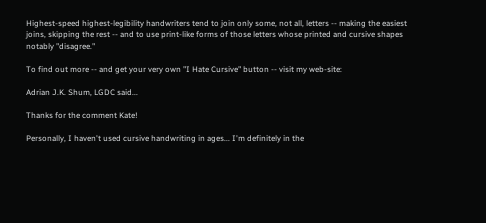Highest-speed highest-legibility handwriters tend to join only some, not all, letters -- making the easiest joins, skipping the rest -- and to use print-like forms of those letters whose printed and cursive shapes notably "disagree."

To find out more -- and get your very own "I Hate Cursive" button -- visit my web-site:

Adrian J.K. Shum, LGDC said...

Thanks for the comment Kate!

Personally, I haven't used cursive handwriting in ages... I'm definitely in the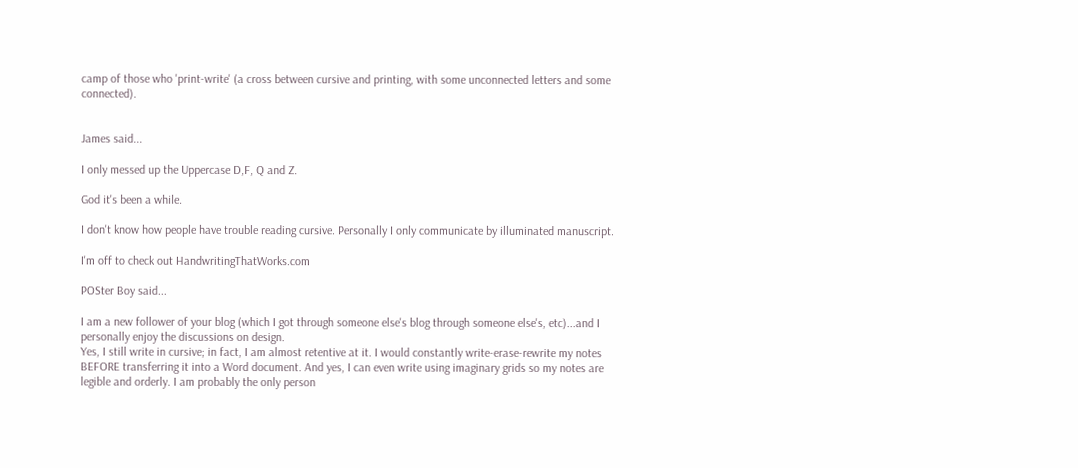camp of those who 'print-write' (a cross between cursive and printing, with some unconnected letters and some connected).


James said...

I only messed up the Uppercase D,F, Q and Z.

God it's been a while.

I don't know how people have trouble reading cursive. Personally I only communicate by illuminated manuscript.

I'm off to check out HandwritingThatWorks.com

POSter Boy said...

I am a new follower of your blog (which I got through someone else's blog through someone else's, etc)...and I personally enjoy the discussions on design.
Yes, I still write in cursive; in fact, I am almost retentive at it. I would constantly write-erase-rewrite my notes BEFORE transferring it into a Word document. And yes, I can even write using imaginary grids so my notes are legible and orderly. I am probably the only person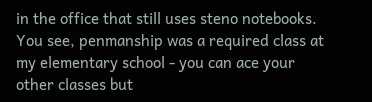in the office that still uses steno notebooks.
You see, penmanship was a required class at my elementary school - you can ace your other classes but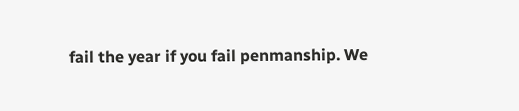fail the year if you fail penmanship. We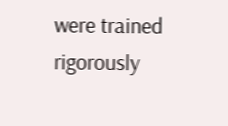were trained rigorously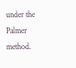under the Palmer method.